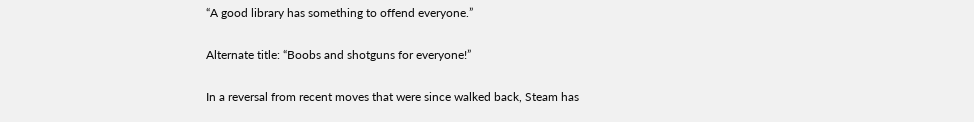“A good library has something to offend everyone.”

Alternate title: “Boobs and shotguns for everyone!”

In a reversal from recent moves that were since walked back, Steam has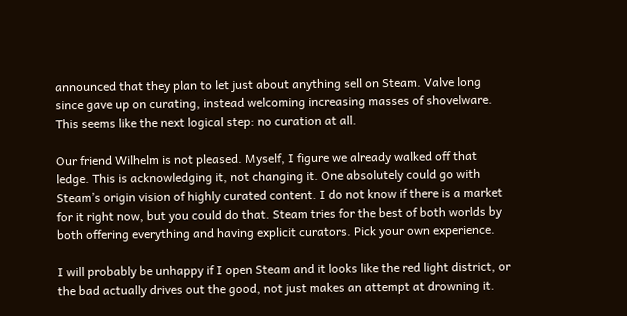announced that they plan to let just about anything sell on Steam. Valve long since gave up on curating, instead welcoming increasing masses of shovelware. This seems like the next logical step: no curation at all.

Our friend Wilhelm is not pleased. Myself, I figure we already walked off that ledge. This is acknowledging it, not changing it. One absolutely could go with Steam’s origin vision of highly curated content. I do not know if there is a market for it right now, but you could do that. Steam tries for the best of both worlds by both offering everything and having explicit curators. Pick your own experience.

I will probably be unhappy if I open Steam and it looks like the red light district, or the bad actually drives out the good, not just makes an attempt at drowning it.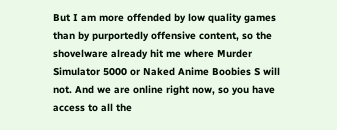But I am more offended by low quality games than by purportedly offensive content, so the shovelware already hit me where Murder Simulator 5000 or Naked Anime Boobies S will not. And we are online right now, so you have access to all the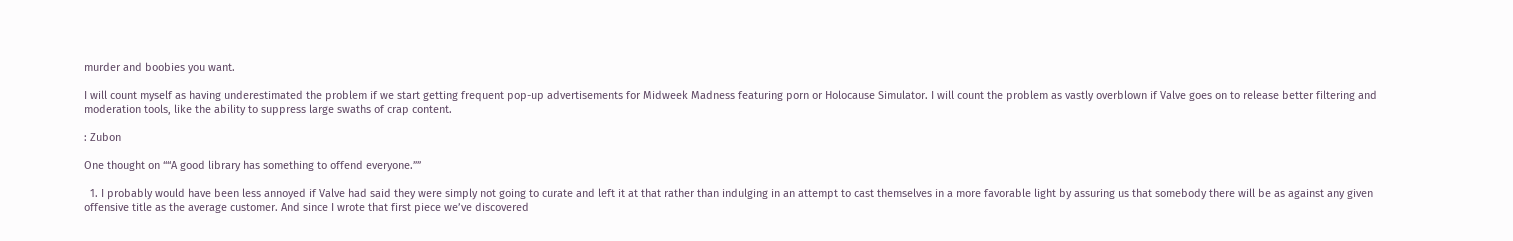murder and boobies you want.

I will count myself as having underestimated the problem if we start getting frequent pop-up advertisements for Midweek Madness featuring porn or Holocause Simulator. I will count the problem as vastly overblown if Valve goes on to release better filtering and moderation tools, like the ability to suppress large swaths of crap content.

: Zubon

One thought on ““A good library has something to offend everyone.””

  1. I probably would have been less annoyed if Valve had said they were simply not going to curate and left it at that rather than indulging in an attempt to cast themselves in a more favorable light by assuring us that somebody there will be as against any given offensive title as the average customer. And since I wrote that first piece we’ve discovered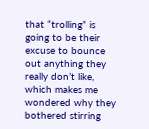that “trolling” is going to be their excuse to bounce out anything they really don’t like, which makes me wondered why they bothered stirring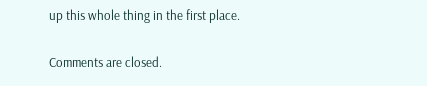up this whole thing in the first place.

Comments are closed.